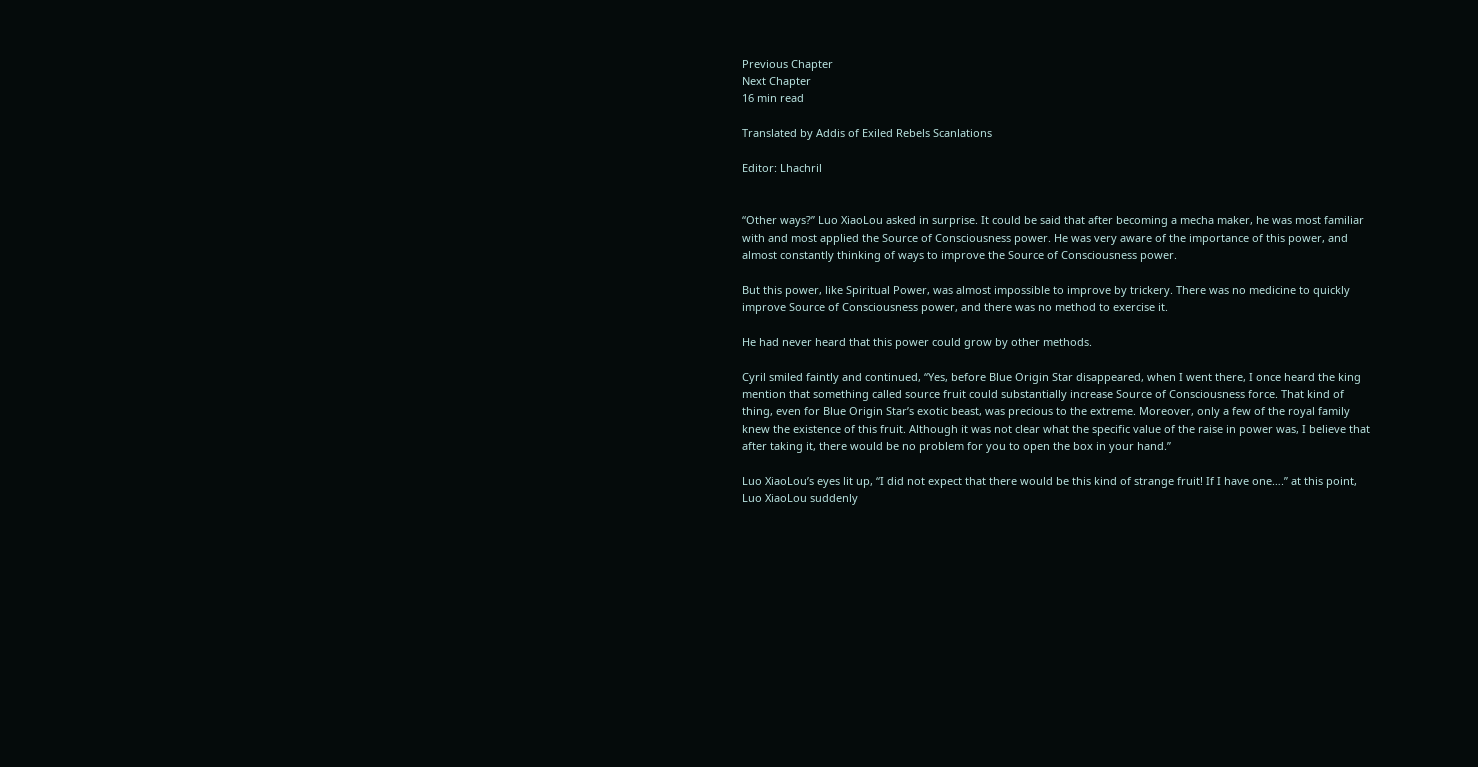Previous Chapter
Next Chapter
16 min read

Translated by Addis of Exiled Rebels Scanlations

Editor: Lhachril


“Other ways?” Luo XiaoLou asked in surprise. It could be said that after becoming a mecha maker, he was most familiar with and most applied the Source of Consciousness power. He was very aware of the importance of this power, and almost constantly thinking of ways to improve the Source of Consciousness power.

But this power, like Spiritual Power, was almost impossible to improve by trickery. There was no medicine to quickly improve Source of Consciousness power, and there was no method to exercise it.

He had never heard that this power could grow by other methods.

Cyril smiled faintly and continued, “Yes, before Blue Origin Star disappeared, when I went there, I once heard the king mention that something called source fruit could substantially increase Source of Consciousness force. That kind of thing, even for Blue Origin Star’s exotic beast, was precious to the extreme. Moreover, only a few of the royal family knew the existence of this fruit. Although it was not clear what the specific value of the raise in power was, I believe that after taking it, there would be no problem for you to open the box in your hand.”

Luo XiaoLou’s eyes lit up, “I did not expect that there would be this kind of strange fruit! If I have one….” at this point, Luo XiaoLou suddenly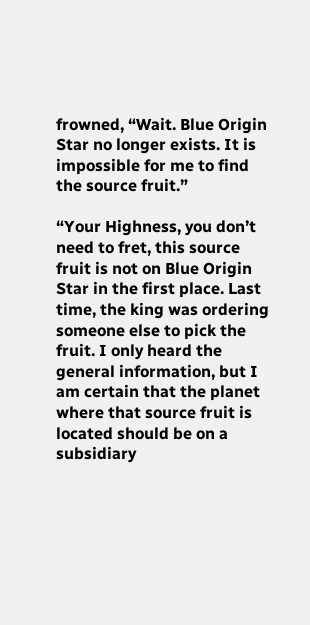frowned, “Wait. Blue Origin Star no longer exists. It is impossible for me to find the source fruit.”

“Your Highness, you don’t need to fret, this source fruit is not on Blue Origin Star in the first place. Last time, the king was ordering someone else to pick the fruit. I only heard the general information, but I am certain that the planet where that source fruit is located should be on a subsidiary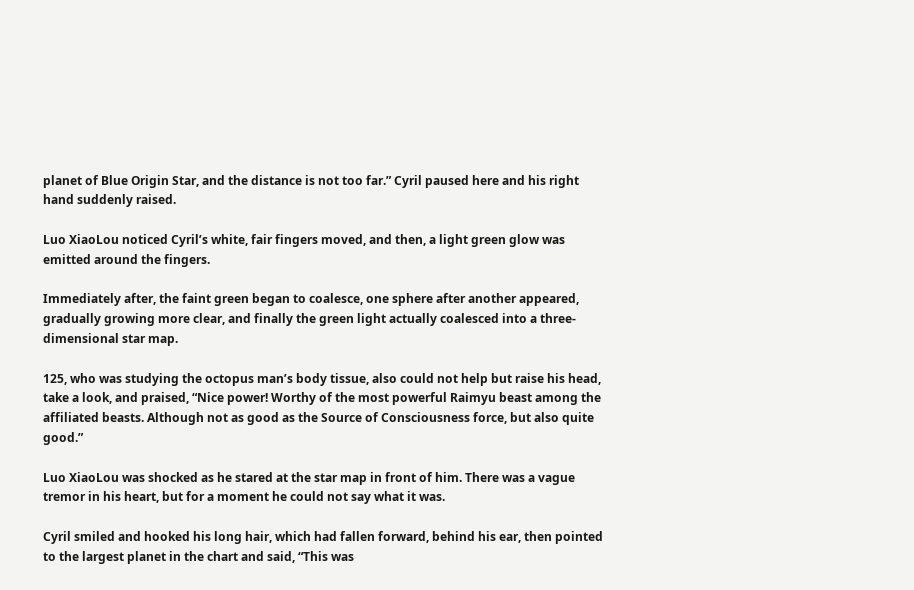planet of Blue Origin Star, and the distance is not too far.” Cyril paused here and his right hand suddenly raised.

Luo XiaoLou noticed Cyril’s white, fair fingers moved, and then, a light green glow was emitted around the fingers.

Immediately after, the faint green began to coalesce, one sphere after another appeared, gradually growing more clear, and finally the green light actually coalesced into a three-dimensional star map.

125, who was studying the octopus man’s body tissue, also could not help but raise his head, take a look, and praised, “Nice power! Worthy of the most powerful Raimyu beast among the affiliated beasts. Although not as good as the Source of Consciousness force, but also quite good.”

Luo XiaoLou was shocked as he stared at the star map in front of him. There was a vague tremor in his heart, but for a moment he could not say what it was.

Cyril smiled and hooked his long hair, which had fallen forward, behind his ear, then pointed to the largest planet in the chart and said, “This was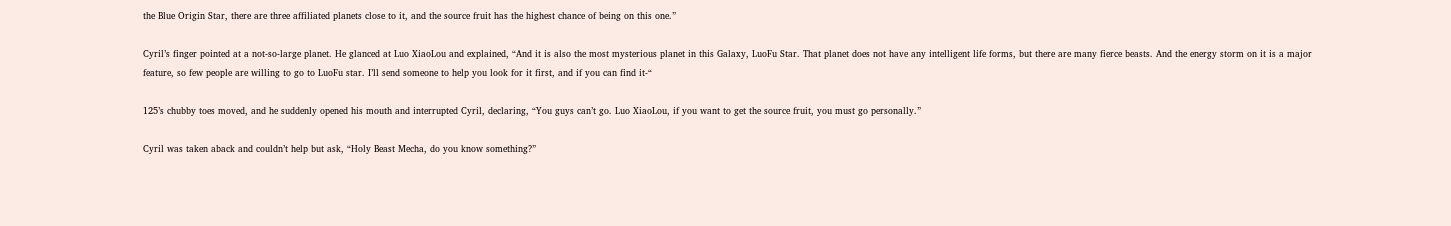the Blue Origin Star, there are three affiliated planets close to it, and the source fruit has the highest chance of being on this one.”

Cyril’s finger pointed at a not-so-large planet. He glanced at Luo XiaoLou and explained, “And it is also the most mysterious planet in this Galaxy, LuoFu Star. That planet does not have any intelligent life forms, but there are many fierce beasts. And the energy storm on it is a major feature, so few people are willing to go to LuoFu star. I’ll send someone to help you look for it first, and if you can find it-“

125’s chubby toes moved, and he suddenly opened his mouth and interrupted Cyril, declaring, “You guys can’t go. Luo XiaoLou, if you want to get the source fruit, you must go personally.”

Cyril was taken aback and couldn’t help but ask, “Holy Beast Mecha, do you know something?”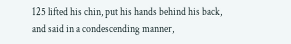125 lifted his chin, put his hands behind his back, and said in a condescending manner,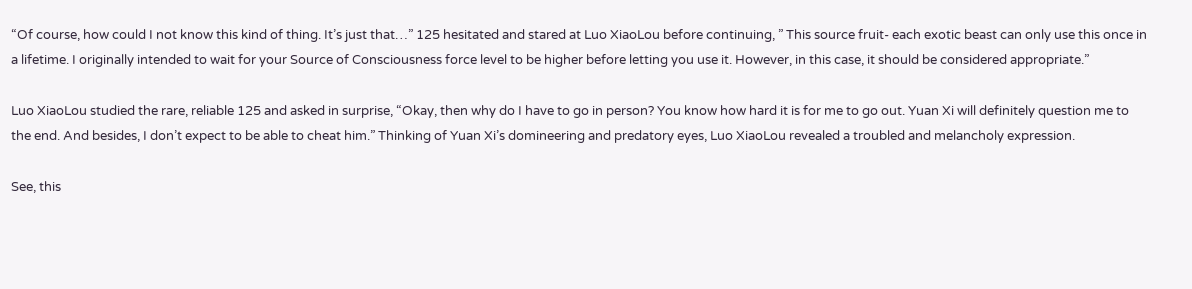“Of course, how could I not know this kind of thing. It’s just that…” 125 hesitated and stared at Luo XiaoLou before continuing, ” This source fruit- each exotic beast can only use this once in a lifetime. I originally intended to wait for your Source of Consciousness force level to be higher before letting you use it. However, in this case, it should be considered appropriate.”

Luo XiaoLou studied the rare, reliable 125 and asked in surprise, “Okay, then why do I have to go in person? You know how hard it is for me to go out. Yuan Xi will definitely question me to the end. And besides, I don’t expect to be able to cheat him.” Thinking of Yuan Xi’s domineering and predatory eyes, Luo XiaoLou revealed a troubled and melancholy expression.

See, this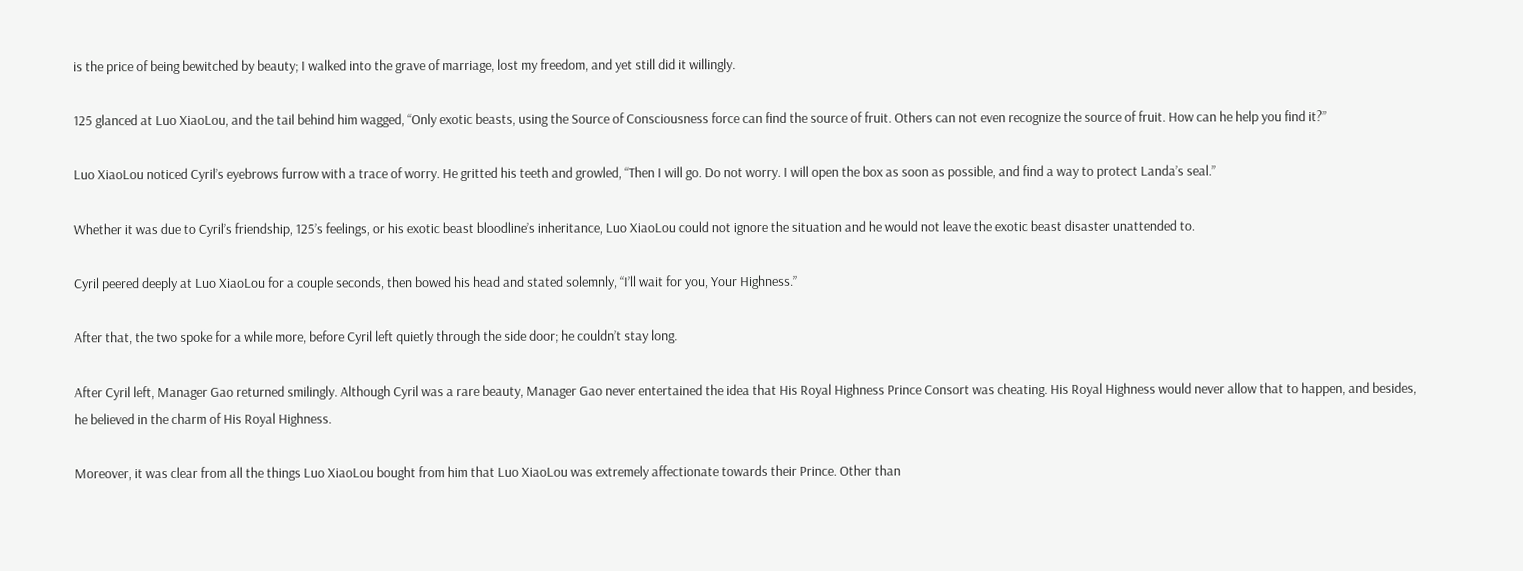is the price of being bewitched by beauty; I walked into the grave of marriage, lost my freedom, and yet still did it willingly.

125 glanced at Luo XiaoLou, and the tail behind him wagged, “Only exotic beasts, using the Source of Consciousness force can find the source of fruit. Others can not even recognize the source of fruit. How can he help you find it?”

Luo XiaoLou noticed Cyril’s eyebrows furrow with a trace of worry. He gritted his teeth and growled, “Then I will go. Do not worry. I will open the box as soon as possible, and find a way to protect Landa’s seal.”

Whether it was due to Cyril’s friendship, 125’s feelings, or his exotic beast bloodline’s inheritance, Luo XiaoLou could not ignore the situation and he would not leave the exotic beast disaster unattended to.

Cyril peered deeply at Luo XiaoLou for a couple seconds, then bowed his head and stated solemnly, “I’ll wait for you, Your Highness.”

After that, the two spoke for a while more, before Cyril left quietly through the side door; he couldn’t stay long.

After Cyril left, Manager Gao returned smilingly. Although Cyril was a rare beauty, Manager Gao never entertained the idea that His Royal Highness Prince Consort was cheating. His Royal Highness would never allow that to happen, and besides, he believed in the charm of His Royal Highness.

Moreover, it was clear from all the things Luo XiaoLou bought from him that Luo XiaoLou was extremely affectionate towards their Prince. Other than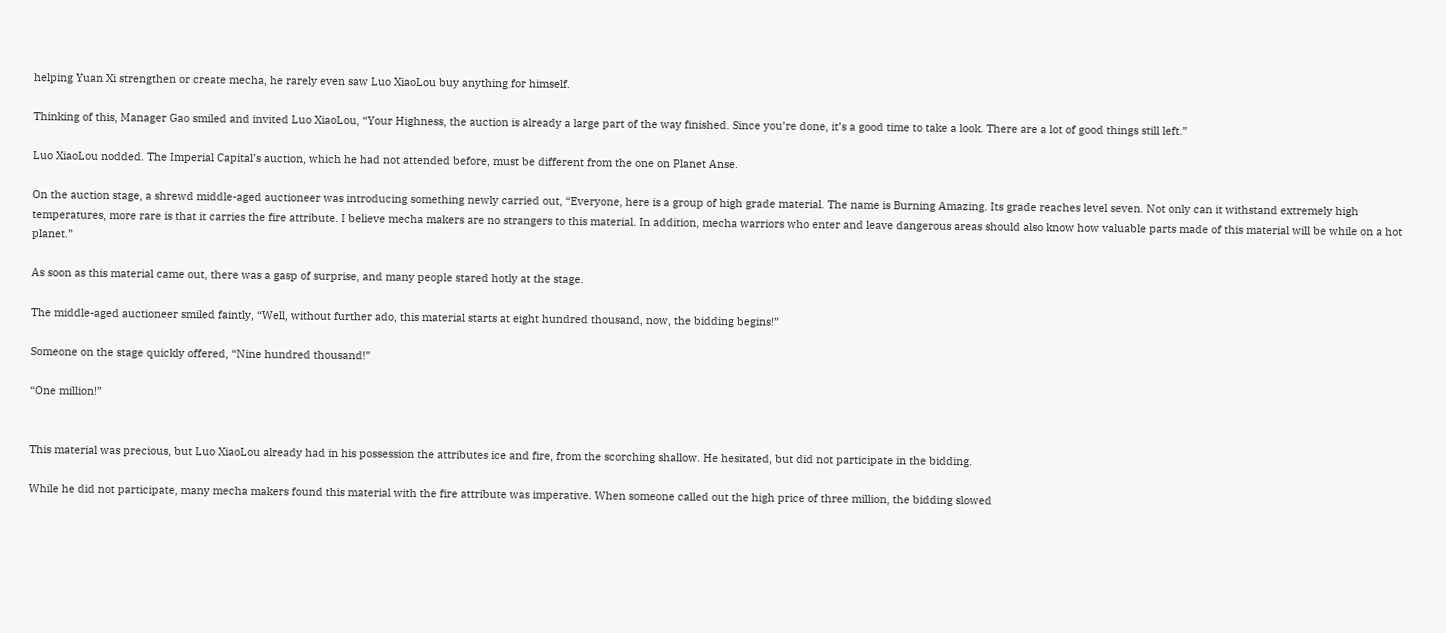helping Yuan Xi strengthen or create mecha, he rarely even saw Luo XiaoLou buy anything for himself.

Thinking of this, Manager Gao smiled and invited Luo XiaoLou, “Your Highness, the auction is already a large part of the way finished. Since you’re done, it’s a good time to take a look. There are a lot of good things still left.”

Luo XiaoLou nodded. The Imperial Capital’s auction, which he had not attended before, must be different from the one on Planet Anse.

On the auction stage, a shrewd middle-aged auctioneer was introducing something newly carried out, “Everyone, here is a group of high grade material. The name is Burning Amazing. Its grade reaches level seven. Not only can it withstand extremely high temperatures, more rare is that it carries the fire attribute. I believe mecha makers are no strangers to this material. In addition, mecha warriors who enter and leave dangerous areas should also know how valuable parts made of this material will be while on a hot planet.”

As soon as this material came out, there was a gasp of surprise, and many people stared hotly at the stage.

The middle-aged auctioneer smiled faintly, “Well, without further ado, this material starts at eight hundred thousand, now, the bidding begins!”

Someone on the stage quickly offered, “Nine hundred thousand!”

“One million!”


This material was precious, but Luo XiaoLou already had in his possession the attributes ice and fire, from the scorching shallow. He hesitated, but did not participate in the bidding.

While he did not participate, many mecha makers found this material with the fire attribute was imperative. When someone called out the high price of three million, the bidding slowed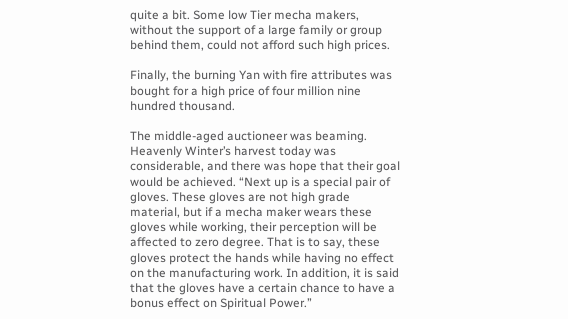quite a bit. Some low Tier mecha makers, without the support of a large family or group behind them, could not afford such high prices.

Finally, the burning Yan with fire attributes was bought for a high price of four million nine hundred thousand.

The middle-aged auctioneer was beaming. Heavenly Winter’s harvest today was considerable, and there was hope that their goal would be achieved. “Next up is a special pair of gloves. These gloves are not high grade material, but if a mecha maker wears these gloves while working, their perception will be affected to zero degree. That is to say, these gloves protect the hands while having no effect on the manufacturing work. In addition, it is said that the gloves have a certain chance to have a bonus effect on Spiritual Power.”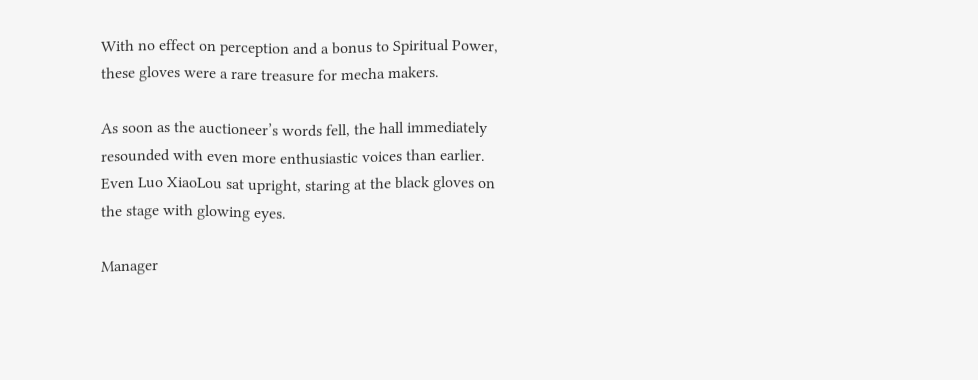With no effect on perception and a bonus to Spiritual Power, these gloves were a rare treasure for mecha makers.

As soon as the auctioneer’s words fell, the hall immediately resounded with even more enthusiastic voices than earlier. Even Luo XiaoLou sat upright, staring at the black gloves on the stage with glowing eyes.

Manager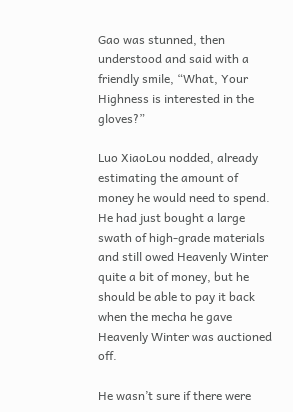Gao was stunned, then understood and said with a friendly smile, “What, Your Highness is interested in the gloves?”

Luo XiaoLou nodded, already estimating the amount of money he would need to spend. He had just bought a large swath of high-grade materials and still owed Heavenly Winter quite a bit of money, but he should be able to pay it back when the mecha he gave Heavenly Winter was auctioned off.

He wasn’t sure if there were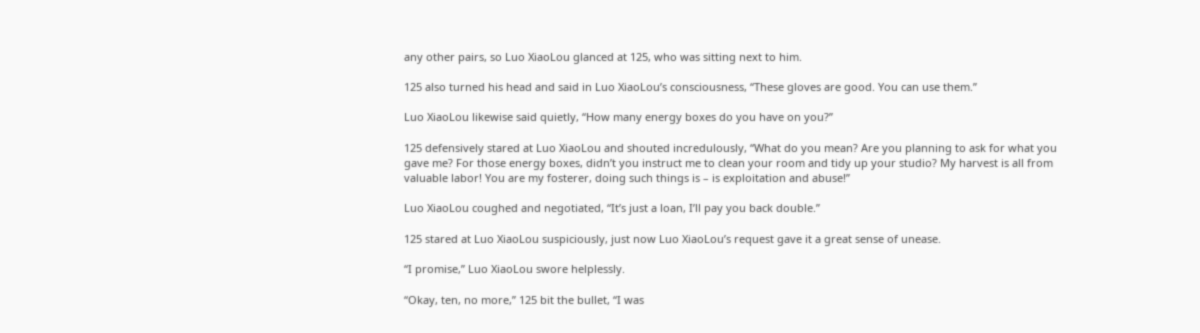any other pairs, so Luo XiaoLou glanced at 125, who was sitting next to him.

125 also turned his head and said in Luo XiaoLou’s consciousness, “These gloves are good. You can use them.”

Luo XiaoLou likewise said quietly, “How many energy boxes do you have on you?”

125 defensively stared at Luo XiaoLou and shouted incredulously, “What do you mean? Are you planning to ask for what you gave me? For those energy boxes, didn’t you instruct me to clean your room and tidy up your studio? My harvest is all from valuable labor! You are my fosterer, doing such things is – is exploitation and abuse!”

Luo XiaoLou coughed and negotiated, “It’s just a loan, I’ll pay you back double.”

125 stared at Luo XiaoLou suspiciously, just now Luo XiaoLou’s request gave it a great sense of unease.

“I promise,” Luo XiaoLou swore helplessly.

“Okay, ten, no more,” 125 bit the bullet, “I was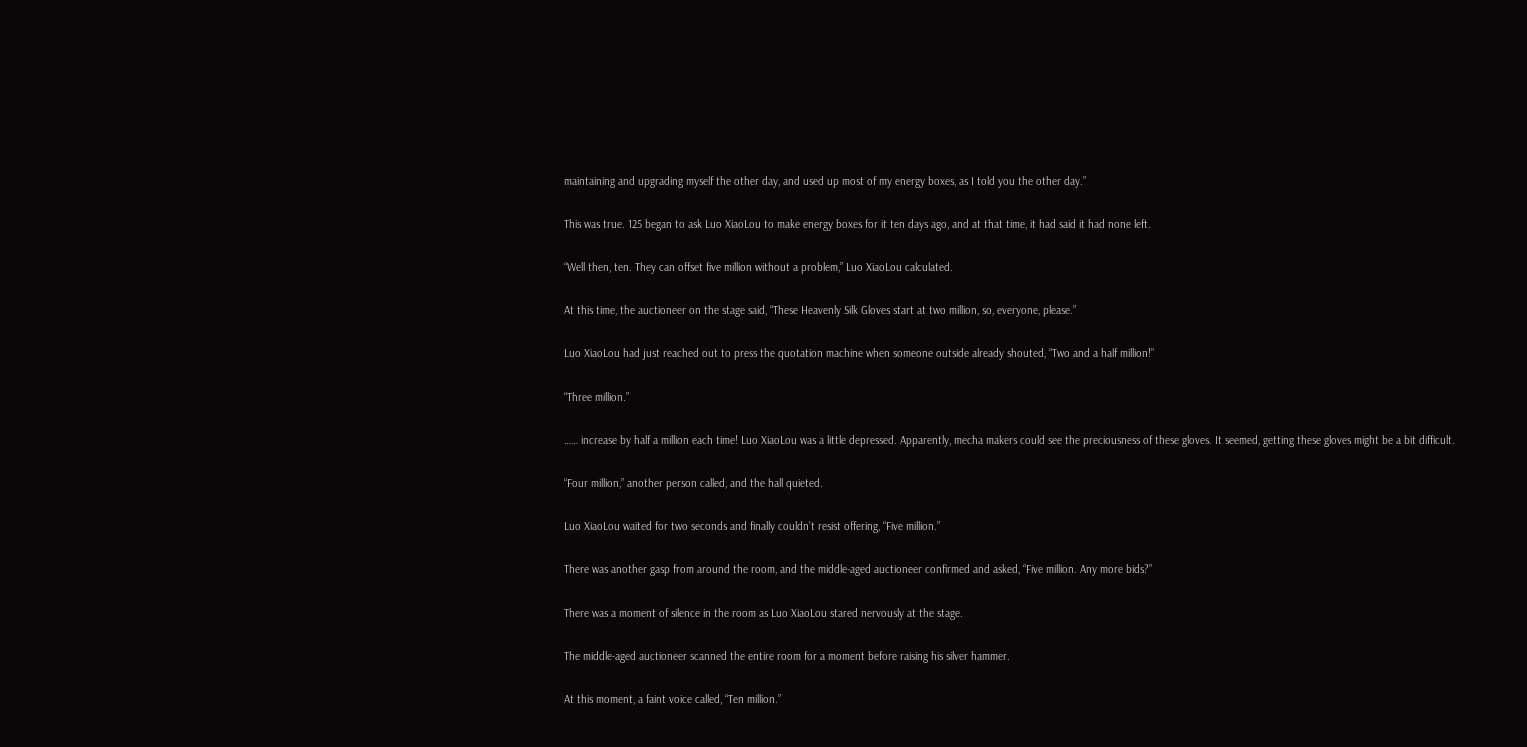maintaining and upgrading myself the other day, and used up most of my energy boxes, as I told you the other day.”

This was true. 125 began to ask Luo XiaoLou to make energy boxes for it ten days ago, and at that time, it had said it had none left.

“Well then, ten. They can offset five million without a problem,” Luo XiaoLou calculated.

At this time, the auctioneer on the stage said, “These Heavenly Silk Gloves start at two million, so, everyone, please.”

Luo XiaoLou had just reached out to press the quotation machine when someone outside already shouted, “Two and a half million!”

“Three million.”

…… increase by half a million each time! Luo XiaoLou was a little depressed. Apparently, mecha makers could see the preciousness of these gloves. It seemed, getting these gloves might be a bit difficult.

“Four million,” another person called, and the hall quieted.

Luo XiaoLou waited for two seconds and finally couldn’t resist offering, “Five million.”

There was another gasp from around the room, and the middle-aged auctioneer confirmed and asked, “Five million. Any more bids?”

There was a moment of silence in the room as Luo XiaoLou stared nervously at the stage.

The middle-aged auctioneer scanned the entire room for a moment before raising his silver hammer.

At this moment, a faint voice called, “Ten million.”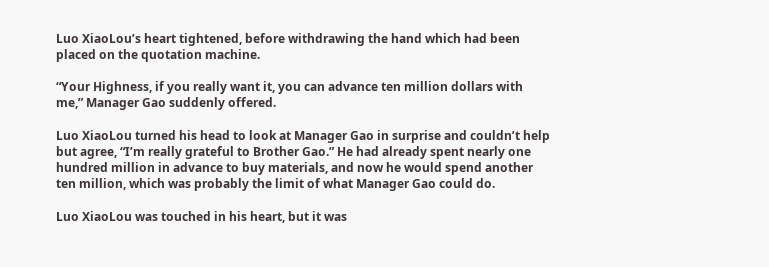Luo XiaoLou’s heart tightened, before withdrawing the hand which had been placed on the quotation machine.

“Your Highness, if you really want it, you can advance ten million dollars with me,” Manager Gao suddenly offered.

Luo XiaoLou turned his head to look at Manager Gao in surprise and couldn’t help but agree, “I’m really grateful to Brother Gao.” He had already spent nearly one hundred million in advance to buy materials, and now he would spend another ten million, which was probably the limit of what Manager Gao could do.

Luo XiaoLou was touched in his heart, but it was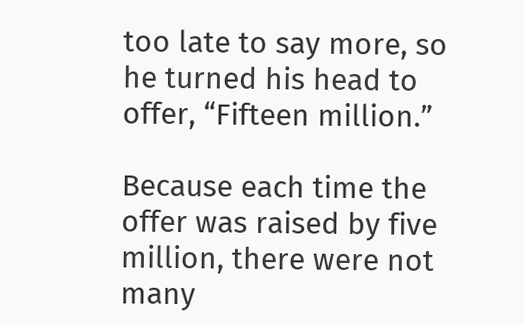too late to say more, so he turned his head to offer, “Fifteen million.”

Because each time the offer was raised by five million, there were not many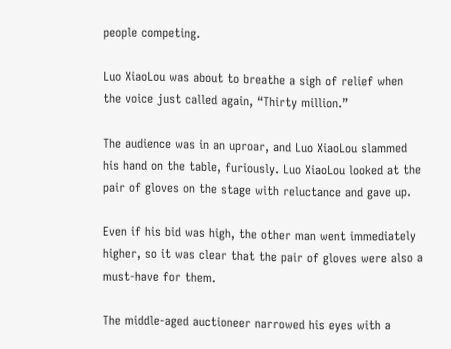people competing.

Luo XiaoLou was about to breathe a sigh of relief when the voice just called again, “Thirty million.”

The audience was in an uproar, and Luo XiaoLou slammed his hand on the table, furiously. Luo XiaoLou looked at the pair of gloves on the stage with reluctance and gave up.

Even if his bid was high, the other man went immediately higher, so it was clear that the pair of gloves were also a must-have for them.

The middle-aged auctioneer narrowed his eyes with a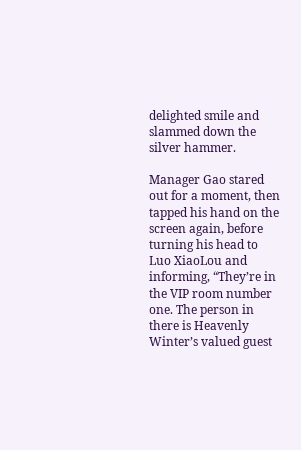delighted smile and slammed down the silver hammer.

Manager Gao stared out for a moment, then tapped his hand on the screen again, before turning his head to Luo XiaoLou and informing, “They’re in the VIP room number one. The person in there is Heavenly Winter’s valued guest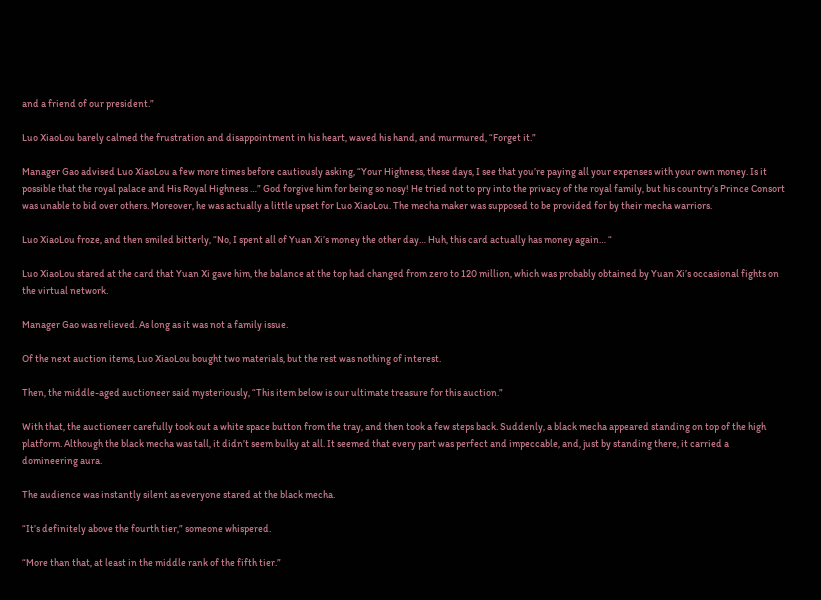and a friend of our president.”

Luo XiaoLou barely calmed the frustration and disappointment in his heart, waved his hand, and murmured, “Forget it.”

Manager Gao advised Luo XiaoLou a few more times before cautiously asking, “Your Highness, these days, I see that you’re paying all your expenses with your own money. Is it possible that the royal palace and His Royal Highness …” God forgive him for being so nosy! He tried not to pry into the privacy of the royal family, but his country’s Prince Consort was unable to bid over others. Moreover, he was actually a little upset for Luo XiaoLou. The mecha maker was supposed to be provided for by their mecha warriors.

Luo XiaoLou froze, and then smiled bitterly, “No, I spent all of Yuan Xi’s money the other day… Huh, this card actually has money again… “

Luo XiaoLou stared at the card that Yuan Xi gave him, the balance at the top had changed from zero to 120 million, which was probably obtained by Yuan Xi’s occasional fights on the virtual network.

Manager Gao was relieved. As long as it was not a family issue.

Of the next auction items, Luo XiaoLou bought two materials, but the rest was nothing of interest.

Then, the middle-aged auctioneer said mysteriously, “This item below is our ultimate treasure for this auction.”

With that, the auctioneer carefully took out a white space button from the tray, and then took a few steps back. Suddenly, a black mecha appeared standing on top of the high platform. Although the black mecha was tall, it didn’t seem bulky at all. It seemed that every part was perfect and impeccable, and, just by standing there, it carried a domineering aura.

The audience was instantly silent as everyone stared at the black mecha.

“It’s definitely above the fourth tier,” someone whispered.

“More than that, at least in the middle rank of the fifth tier.”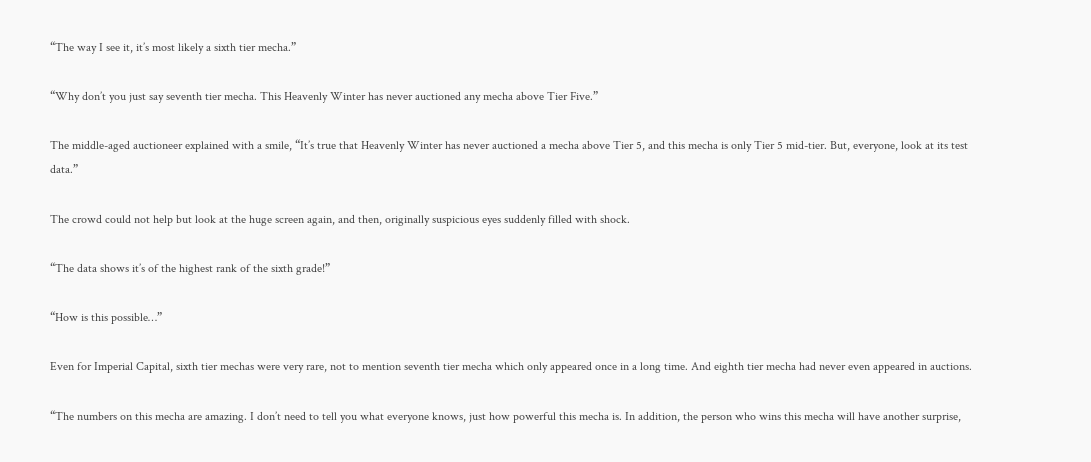“The way I see it, it’s most likely a sixth tier mecha.”

“Why don’t you just say seventh tier mecha. This Heavenly Winter has never auctioned any mecha above Tier Five.”

The middle-aged auctioneer explained with a smile, “It’s true that Heavenly Winter has never auctioned a mecha above Tier 5, and this mecha is only Tier 5 mid-tier. But, everyone, look at its test data.”

The crowd could not help but look at the huge screen again, and then, originally suspicious eyes suddenly filled with shock.

“The data shows it’s of the highest rank of the sixth grade!”

“How is this possible…”

Even for Imperial Capital, sixth tier mechas were very rare, not to mention seventh tier mecha which only appeared once in a long time. And eighth tier mecha had never even appeared in auctions.

“The numbers on this mecha are amazing. I don’t need to tell you what everyone knows, just how powerful this mecha is. In addition, the person who wins this mecha will have another surprise,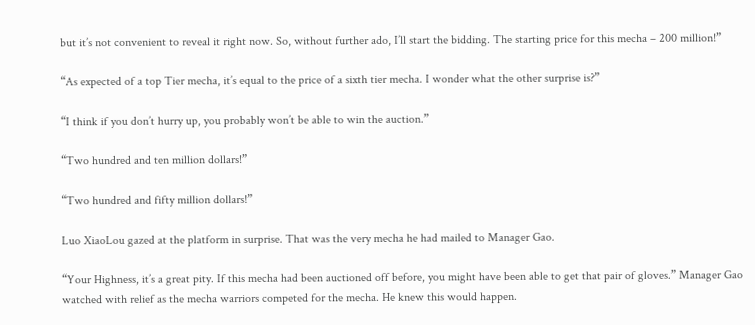but it’s not convenient to reveal it right now. So, without further ado, I’ll start the bidding. The starting price for this mecha – 200 million!”

“As expected of a top Tier mecha, it’s equal to the price of a sixth tier mecha. I wonder what the other surprise is?”

“I think if you don’t hurry up, you probably won’t be able to win the auction.”

“Two hundred and ten million dollars!”

“Two hundred and fifty million dollars!”

Luo XiaoLou gazed at the platform in surprise. That was the very mecha he had mailed to Manager Gao.

“Your Highness, it’s a great pity. If this mecha had been auctioned off before, you might have been able to get that pair of gloves.” Manager Gao watched with relief as the mecha warriors competed for the mecha. He knew this would happen.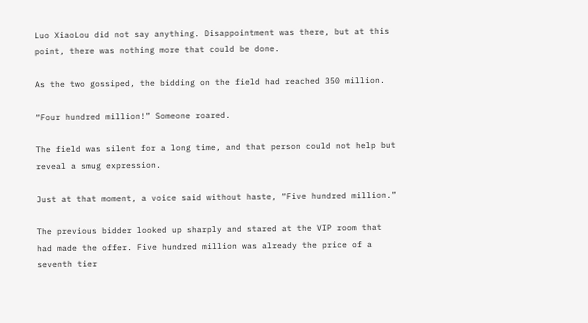Luo XiaoLou did not say anything. Disappointment was there, but at this point, there was nothing more that could be done.

As the two gossiped, the bidding on the field had reached 350 million.

“Four hundred million!” Someone roared.

The field was silent for a long time, and that person could not help but reveal a smug expression.

Just at that moment, a voice said without haste, “Five hundred million.”

The previous bidder looked up sharply and stared at the VIP room that had made the offer. Five hundred million was already the price of a seventh tier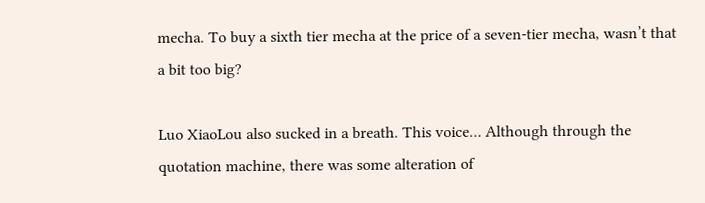mecha. To buy a sixth tier mecha at the price of a seven-tier mecha, wasn’t that a bit too big?

Luo XiaoLou also sucked in a breath. This voice… Although through the quotation machine, there was some alteration of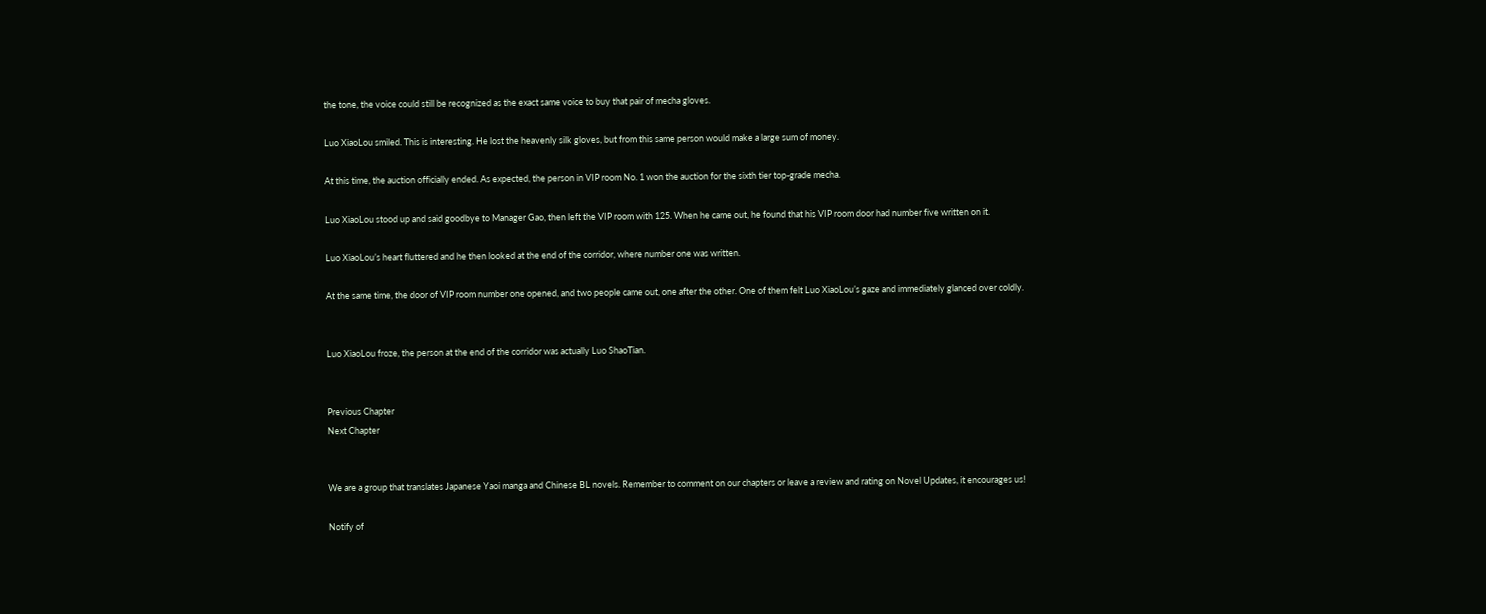the tone, the voice could still be recognized as the exact same voice to buy that pair of mecha gloves.

Luo XiaoLou smiled. This is interesting. He lost the heavenly silk gloves, but from this same person would make a large sum of money.

At this time, the auction officially ended. As expected, the person in VIP room No. 1 won the auction for the sixth tier top-grade mecha.

Luo XiaoLou stood up and said goodbye to Manager Gao, then left the VIP room with 125. When he came out, he found that his VIP room door had number five written on it.

Luo XiaoLou’s heart fluttered and he then looked at the end of the corridor, where number one was written.

At the same time, the door of VIP room number one opened, and two people came out, one after the other. One of them felt Luo XiaoLou’s gaze and immediately glanced over coldly.


Luo XiaoLou froze, the person at the end of the corridor was actually Luo ShaoTian.


Previous Chapter
Next Chapter


We are a group that translates Japanese Yaoi manga and Chinese BL novels. Remember to comment on our chapters or leave a review and rating on Novel Updates, it encourages us!

Notify of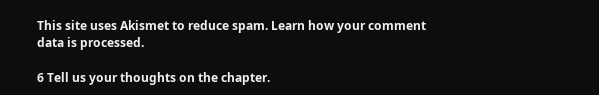This site uses Akismet to reduce spam. Learn how your comment data is processed.

6 Tell us your thoughts on the chapter.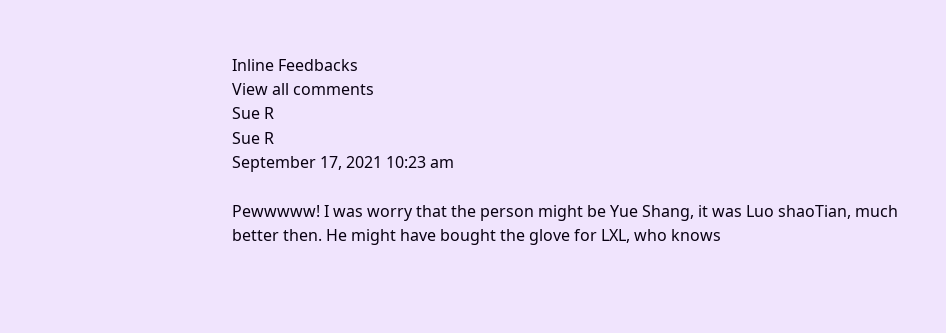Inline Feedbacks
View all comments
Sue R
Sue R
September 17, 2021 10:23 am

Pewwwww! I was worry that the person might be Yue Shang, it was Luo shaoTian, much better then. He might have bought the glove for LXL, who knows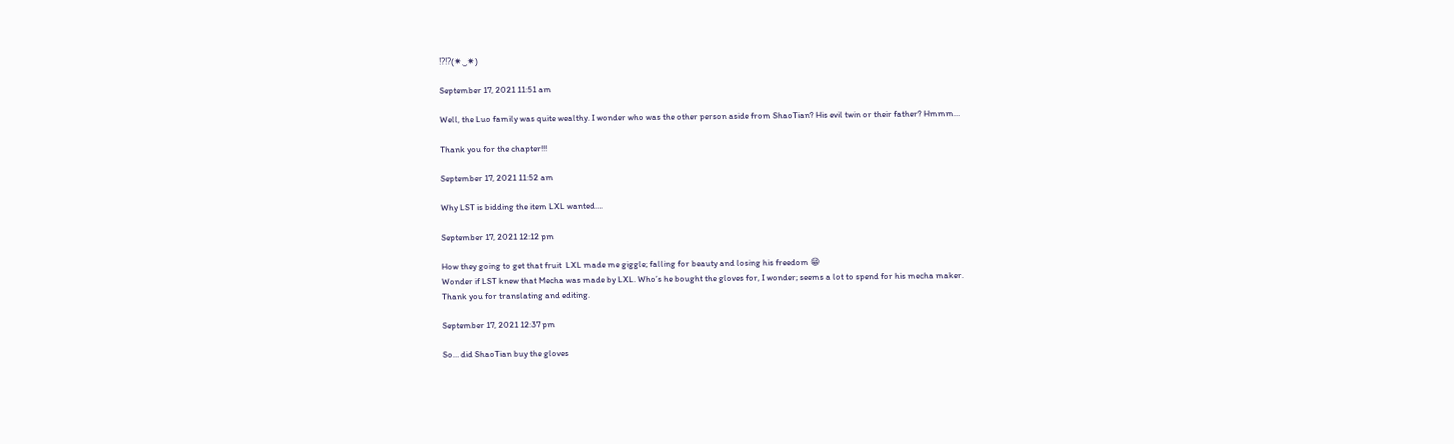⁉⁉(✷‿✷)

September 17, 2021 11:51 am

Well, the Luo family was quite wealthy. I wonder who was the other person aside from ShaoTian? His evil twin or their father? Hmmm…

Thank you for the chapter!!!

September 17, 2021 11:52 am

Why LST is bidding the item LXL wanted….

September 17, 2021 12:12 pm

How they going to get that fruit  LXL made me giggle; falling for beauty and losing his freedom 😁
Wonder if LST knew that Mecha was made by LXL. Who’s he bought the gloves for, I wonder; seems a lot to spend for his mecha maker.
Thank you for translating and editing.

September 17, 2021 12:37 pm

So… did ShaoTian buy the gloves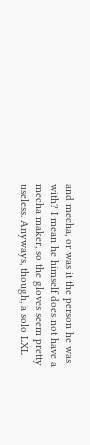and mecha, or was it the person he was with? I mean he himself does not have a mecha maker, so the gloves seem pretty useless. Anyways, though, a solo LXL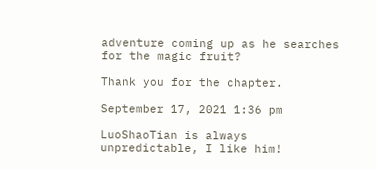adventure coming up as he searches for the magic fruit?

Thank you for the chapter.

September 17, 2021 1:36 pm

LuoShaoTian is always unpredictable, I like him!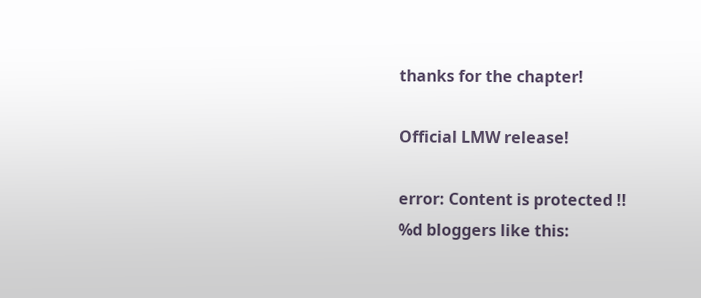thanks for the chapter!

Official LMW release!

error: Content is protected !!
%d bloggers like this: